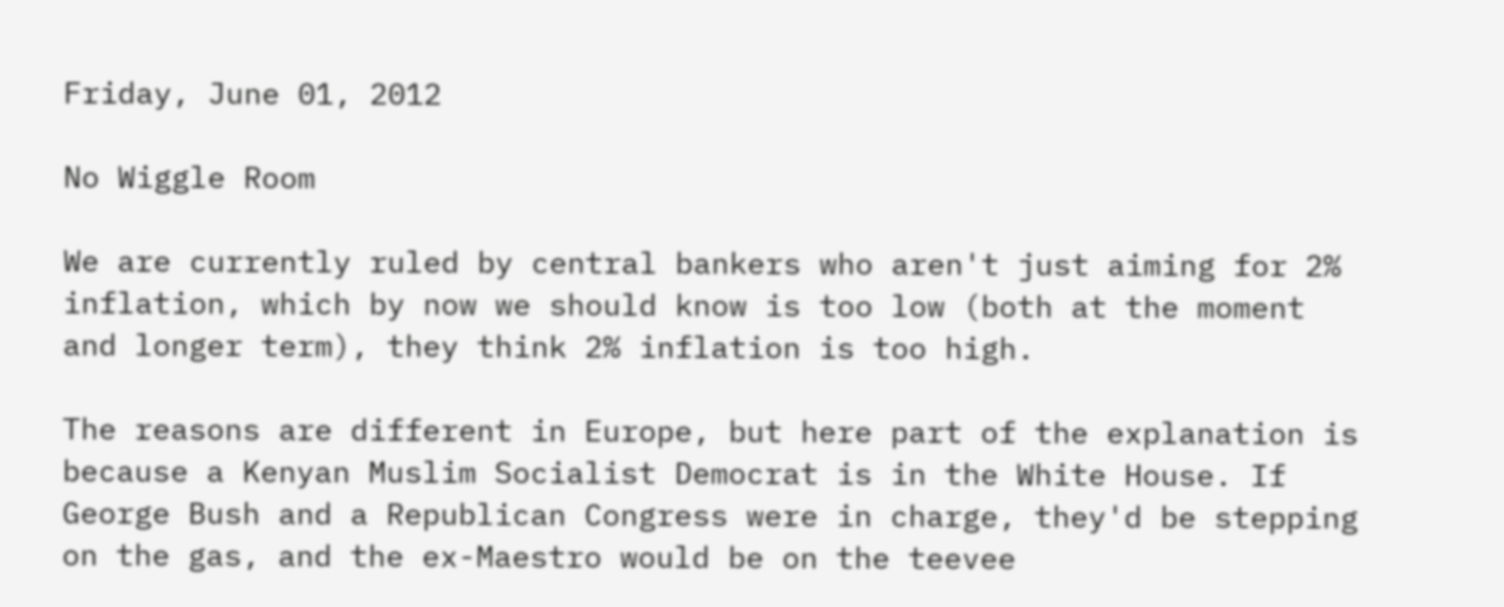Friday, June 01, 2012

No Wiggle Room

We are currently ruled by central bankers who aren't just aiming for 2% inflation, which by now we should know is too low (both at the moment and longer term), they think 2% inflation is too high.

The reasons are different in Europe, but here part of the explanation is because a Kenyan Muslim Socialist Democrat is in the White House. If George Bush and a Republican Congress were in charge, they'd be stepping on the gas, and the ex-Maestro would be on the teevee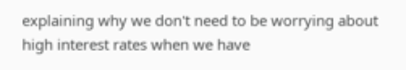explaining why we don't need to be worrying about high interest rates when we have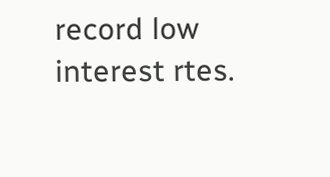record low interest rtes.